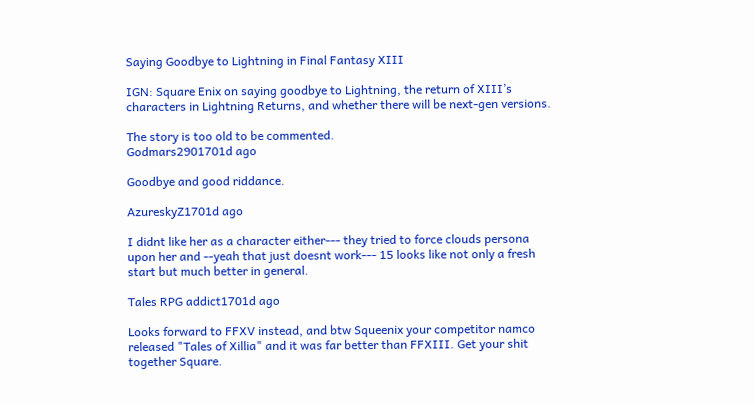Saying Goodbye to Lightning in Final Fantasy XIII

IGN: Square Enix on saying goodbye to Lightning, the return of XIII’s characters in Lightning Returns, and whether there will be next-gen versions.

The story is too old to be commented.
Godmars2901701d ago

Goodbye and good riddance.

AzureskyZ1701d ago

I didnt like her as a character either--- they tried to force clouds persona upon her and --yeah that just doesnt work--- 15 looks like not only a fresh start but much better in general.

Tales RPG addict1701d ago

Looks forward to FFXV instead, and btw Squeenix your competitor namco released "Tales of Xillia" and it was far better than FFXIII. Get your shit together Square.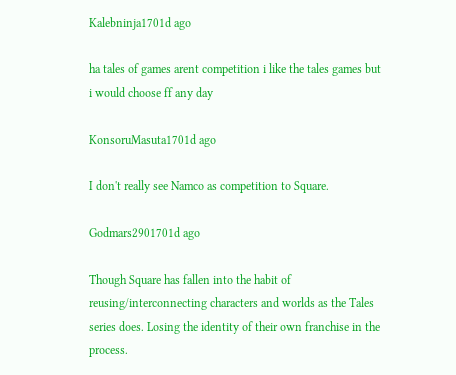Kalebninja1701d ago

ha tales of games arent competition i like the tales games but i would choose ff any day

KonsoruMasuta1701d ago

I don't really see Namco as competition to Square.

Godmars2901701d ago

Though Square has fallen into the habit of reusing/interconnecting characters and worlds as the Tales series does. Losing the identity of their own franchise in the process.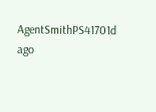AgentSmithPS41701d ago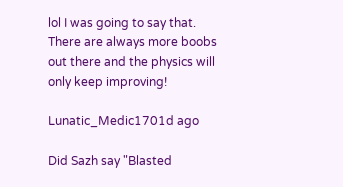lol I was going to say that. There are always more boobs out there and the physics will only keep improving!

Lunatic_Medic1701d ago

Did Sazh say "Blasted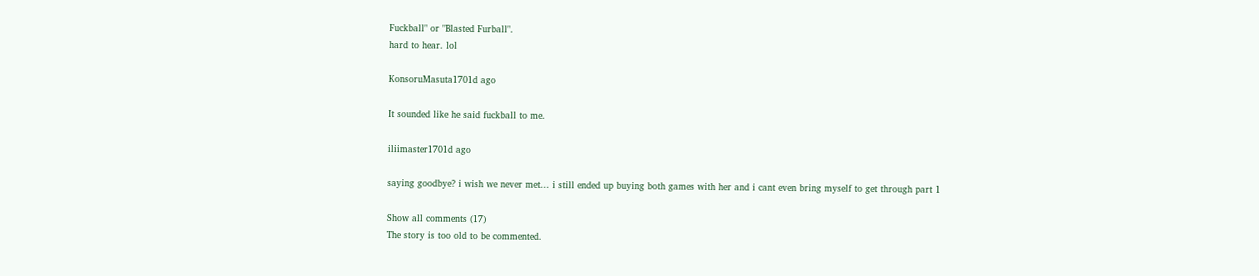Fuckball" or "Blasted Furball".
hard to hear. lol

KonsoruMasuta1701d ago

It sounded like he said fuckball to me.

iliimaster1701d ago

saying goodbye? i wish we never met... i still ended up buying both games with her and i cant even bring myself to get through part 1

Show all comments (17)
The story is too old to be commented.